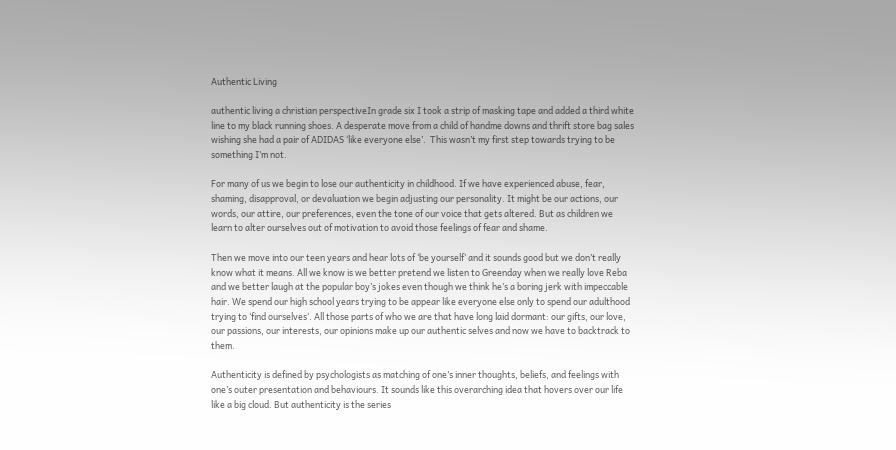Authentic Living

authentic living a christian perspectiveIn grade six I took a strip of masking tape and added a third white line to my black running shoes. A desperate move from a child of handme downs and thrift store bag sales wishing she had a pair of ADIDAS ‘like everyone else’.  This wasn’t my first step towards trying to be something I’m not.

For many of us we begin to lose our authenticity in childhood. If we have experienced abuse, fear, shaming, disapproval, or devaluation we begin adjusting our personality. It might be our actions, our words, our attire, our preferences, even the tone of our voice that gets altered. But as children we learn to alter ourselves out of motivation to avoid those feelings of fear and shame.

Then we move into our teen years and hear lots of ‘be yourself’ and it sounds good but we don’t really know what it means. All we know is we better pretend we listen to Greenday when we really love Reba and we better laugh at the popular boy’s jokes even though we think he’s a boring jerk with impeccable hair. We spend our high school years trying to be appear like everyone else only to spend our adulthood trying to ‘find ourselves‘. All those parts of who we are that have long laid dormant: our gifts, our love, our passions, our interests, our opinions make up our authentic selves and now we have to backtrack to them.

Authenticity is defined by psychologists as matching of one’s inner thoughts, beliefs, and feelings with one’s outer presentation and behaviours. It sounds like this overarching idea that hovers over our life like a big cloud. But authenticity is the series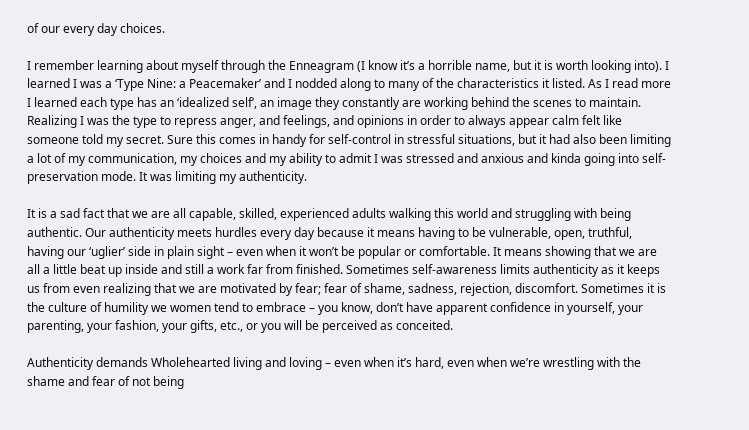of our every day choices.

I remember learning about myself through the Enneagram (I know it’s a horrible name, but it is worth looking into). I learned I was a ‘Type Nine: a Peacemaker’ and I nodded along to many of the characteristics it listed. As I read more I learned each type has an ‘idealized self’, an image they constantly are working behind the scenes to maintain. Realizing I was the type to repress anger, and feelings, and opinions in order to always appear calm felt like someone told my secret. Sure this comes in handy for self-control in stressful situations, but it had also been limiting a lot of my communication, my choices and my ability to admit I was stressed and anxious and kinda going into self-preservation mode. It was limiting my authenticity.

It is a sad fact that we are all capable, skilled, experienced adults walking this world and struggling with being authentic. Our authenticity meets hurdles every day because it means having to be vulnerable, open, truthful, having our ‘uglier’ side in plain sight – even when it won’t be popular or comfortable. It means showing that we are all a little beat up inside and still a work far from finished. Sometimes self-awareness limits authenticity as it keeps us from even realizing that we are motivated by fear; fear of shame, sadness, rejection, discomfort. Sometimes it is the culture of humility we women tend to embrace – you know, don’t have apparent confidence in yourself, your parenting, your fashion, your gifts, etc., or you will be perceived as conceited.

Authenticity demands Wholehearted living and loving – even when it’s hard, even when we’re wrestling with the shame and fear of not being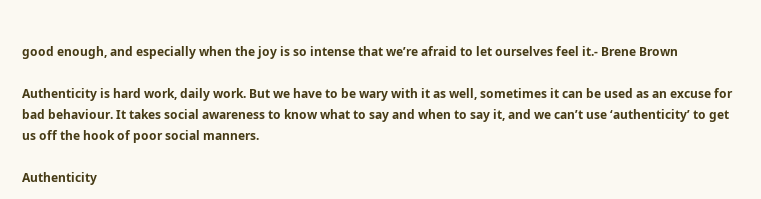good enough, and especially when the joy is so intense that we’re afraid to let ourselves feel it.- Brene Brown

Authenticity is hard work, daily work. But we have to be wary with it as well, sometimes it can be used as an excuse for bad behaviour. It takes social awareness to know what to say and when to say it, and we can’t use ‘authenticity’ to get us off the hook of poor social manners.

Authenticity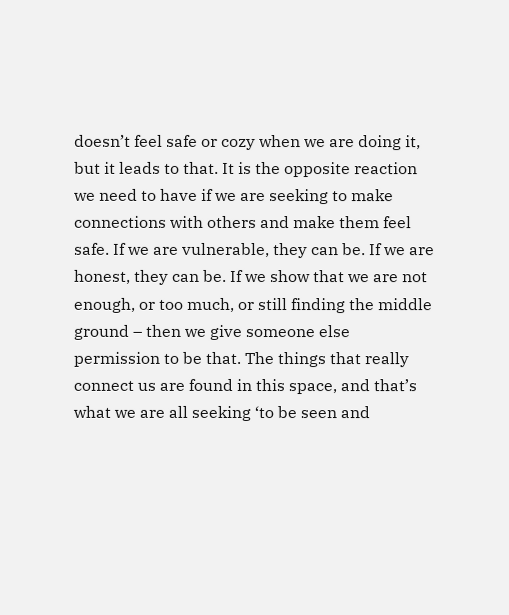doesn’t feel safe or cozy when we are doing it, but it leads to that. It is the opposite reaction we need to have if we are seeking to make connections with others and make them feel safe. If we are vulnerable, they can be. If we are honest, they can be. If we show that we are not enough, or too much, or still finding the middle ground – then we give someone else permission to be that. The things that really connect us are found in this space, and that’s what we are all seeking ‘to be seen and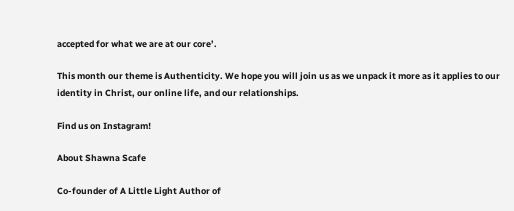accepted for what we are at our core’.

This month our theme is Authenticity. We hope you will join us as we unpack it more as it applies to our identity in Christ, our online life, and our relationships.

Find us on Instagram!

About Shawna Scafe

Co-founder of A Little Light Author of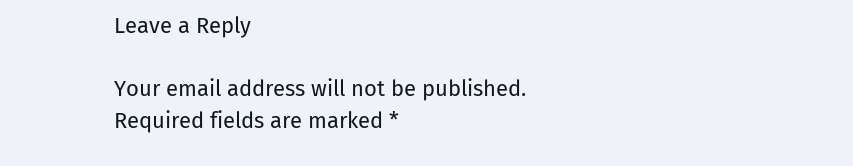Leave a Reply

Your email address will not be published. Required fields are marked *